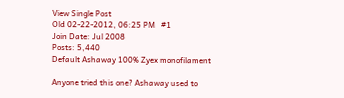View Single Post
Old 02-22-2012, 06:25 PM   #1
Join Date: Jul 2008
Posts: 5,440
Default Ashaway 100% Zyex monofilament

Anyone tried this one? Ashaway used to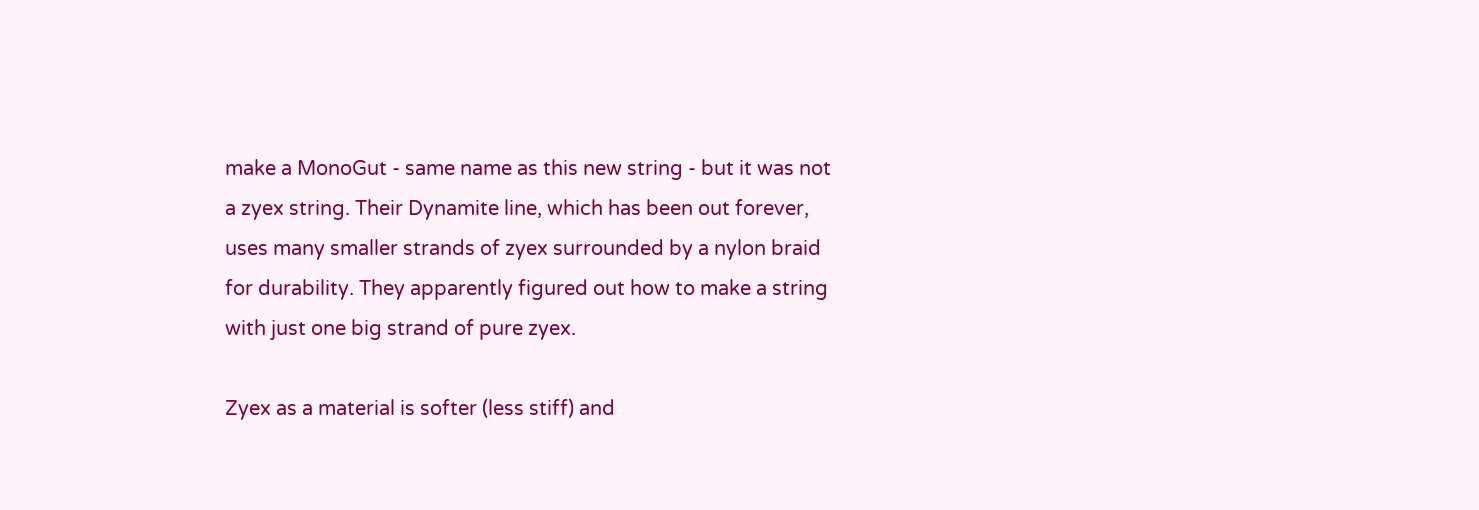make a MonoGut - same name as this new string - but it was not a zyex string. Their Dynamite line, which has been out forever, uses many smaller strands of zyex surrounded by a nylon braid for durability. They apparently figured out how to make a string with just one big strand of pure zyex.

Zyex as a material is softer (less stiff) and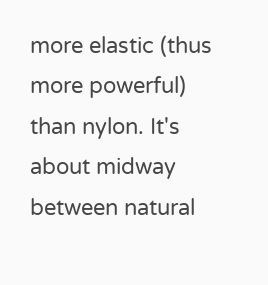more elastic (thus more powerful) than nylon. It's about midway between natural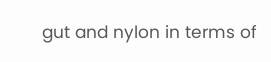gut and nylon in terms of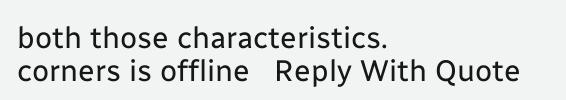both those characteristics.
corners is offline   Reply With Quote